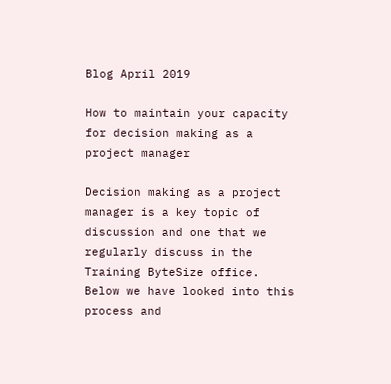Blog April 2019

How to maintain your capacity for decision making as a project manager

Decision making as a project manager is a key topic of discussion and one that we regularly discuss in the Training ByteSize office. Below we have looked into this process and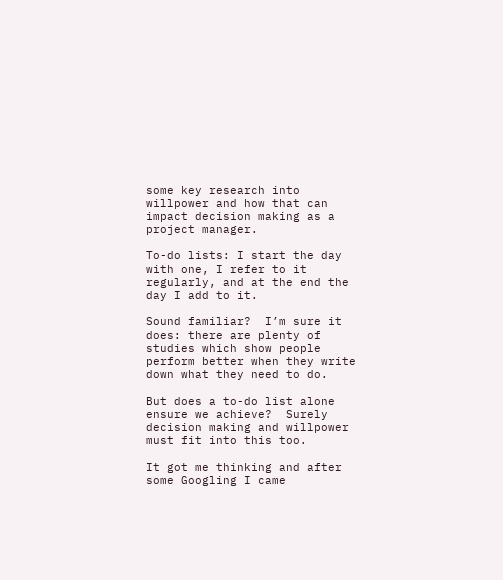some key research into willpower and how that can impact decision making as a project manager.

To-do lists: I start the day with one, I refer to it regularly, and at the end the day I add to it.

Sound familiar?  I’m sure it does: there are plenty of studies which show people perform better when they write down what they need to do.

But does a to-do list alone ensure we achieve?  Surely decision making and willpower must fit into this too.

It got me thinking and after some Googling I came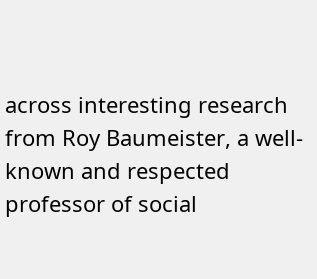across interesting research from Roy Baumeister, a well-known and respected professor of social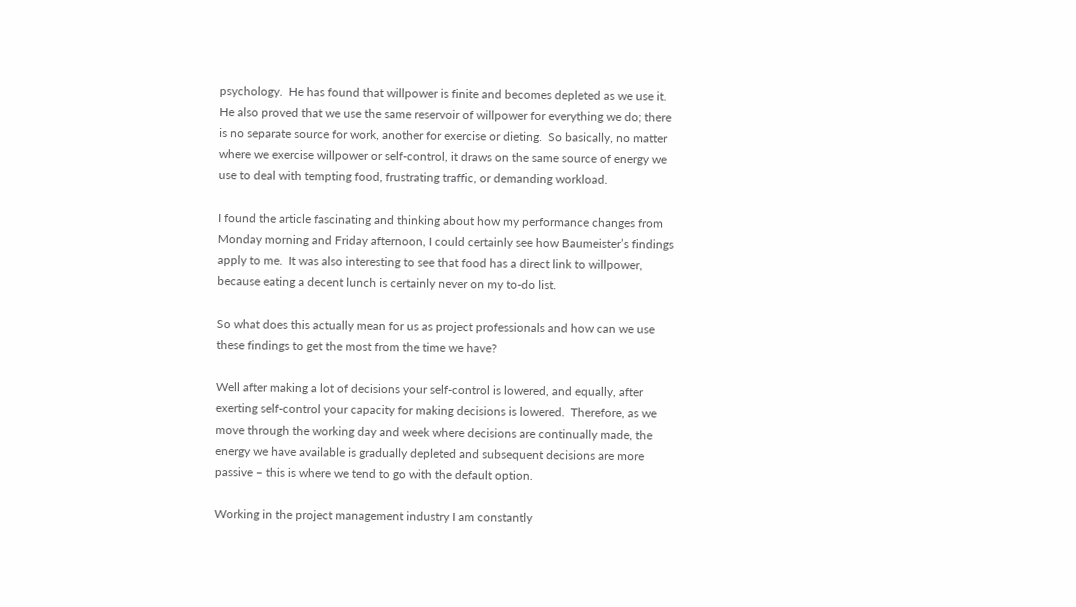psychology.  He has found that willpower is finite and becomes depleted as we use it.  He also proved that we use the same reservoir of willpower for everything we do; there is no separate source for work, another for exercise or dieting.  So basically, no matter where we exercise willpower or self-control, it draws on the same source of energy we use to deal with tempting food, frustrating traffic, or demanding workload.

I found the article fascinating and thinking about how my performance changes from Monday morning and Friday afternoon, I could certainly see how Baumeister’s findings apply to me.  It was also interesting to see that food has a direct link to willpower, because eating a decent lunch is certainly never on my to-do list.

So what does this actually mean for us as project professionals and how can we use these findings to get the most from the time we have?

Well after making a lot of decisions your self-control is lowered, and equally, after exerting self-control your capacity for making decisions is lowered.  Therefore, as we move through the working day and week where decisions are continually made, the energy we have available is gradually depleted and subsequent decisions are more passive – this is where we tend to go with the default option.

Working in the project management industry I am constantly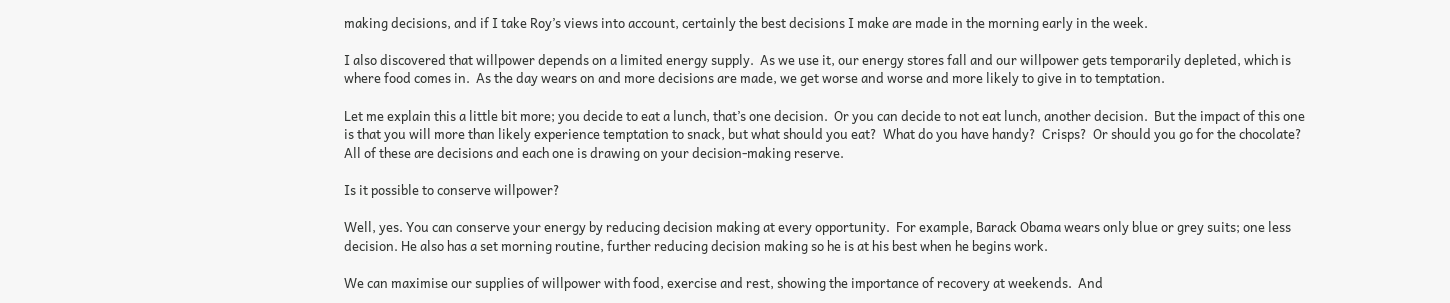making decisions, and if I take Roy’s views into account, certainly the best decisions I make are made in the morning early in the week.

I also discovered that willpower depends on a limited energy supply.  As we use it, our energy stores fall and our willpower gets temporarily depleted, which is where food comes in.  As the day wears on and more decisions are made, we get worse and worse and more likely to give in to temptation.

Let me explain this a little bit more; you decide to eat a lunch, that’s one decision.  Or you can decide to not eat lunch, another decision.  But the impact of this one is that you will more than likely experience temptation to snack, but what should you eat?  What do you have handy?  Crisps?  Or should you go for the chocolate?  All of these are decisions and each one is drawing on your decision-making reserve.

Is it possible to conserve willpower?

Well, yes. You can conserve your energy by reducing decision making at every opportunity.  For example, Barack Obama wears only blue or grey suits; one less decision. He also has a set morning routine, further reducing decision making so he is at his best when he begins work.

We can maximise our supplies of willpower with food, exercise and rest, showing the importance of recovery at weekends.  And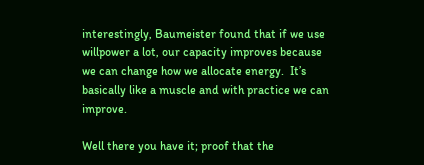interestingly, Baumeister found that if we use willpower a lot, our capacity improves because we can change how we allocate energy.  It’s basically like a muscle and with practice we can improve.

Well there you have it; proof that the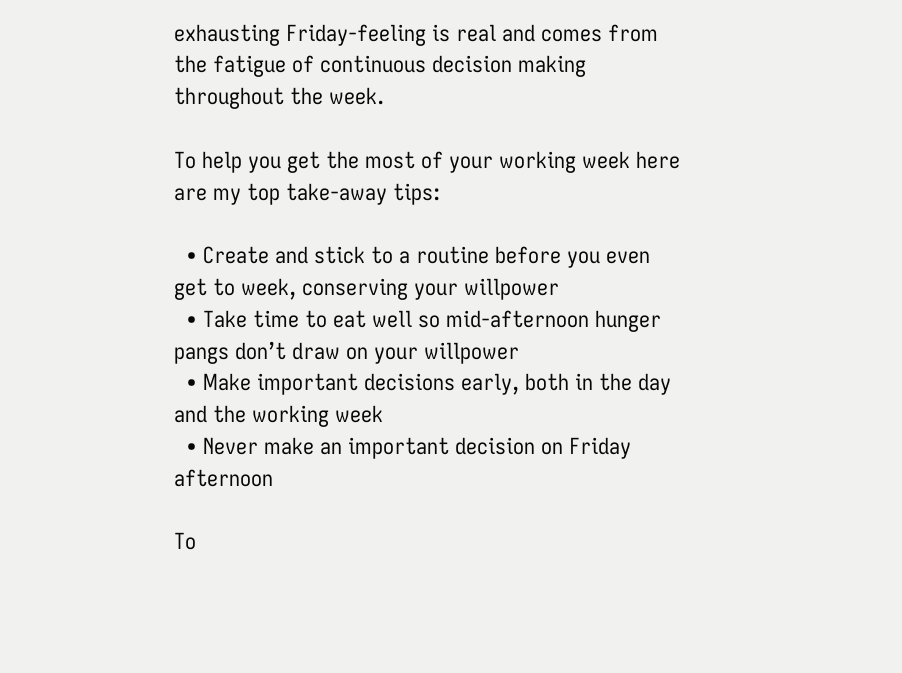exhausting Friday-feeling is real and comes from the fatigue of continuous decision making throughout the week.

To help you get the most of your working week here are my top take-away tips:

  • Create and stick to a routine before you even get to week, conserving your willpower
  • Take time to eat well so mid-afternoon hunger pangs don’t draw on your willpower
  • Make important decisions early, both in the day and the working week
  • Never make an important decision on Friday afternoon

To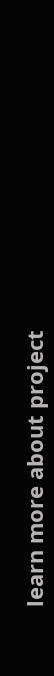learn more about project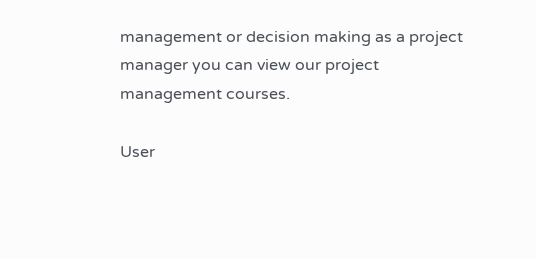management or decision making as a project manager you can view our project management courses.

User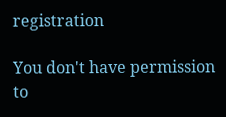registration

You don't have permission to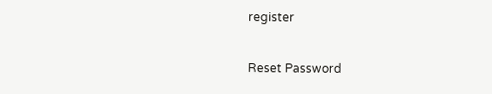register

Reset Password